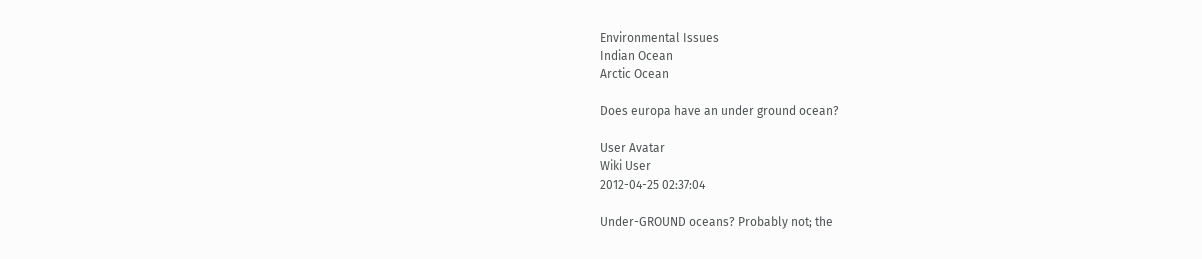Environmental Issues
Indian Ocean
Arctic Ocean

Does europa have an under ground ocean?

User Avatar
Wiki User
2012-04-25 02:37:04

Under-GROUND oceans? Probably not; the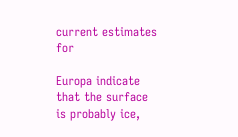current estimates for

Europa indicate that the surface is probably ice,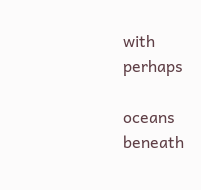with perhaps

oceans beneath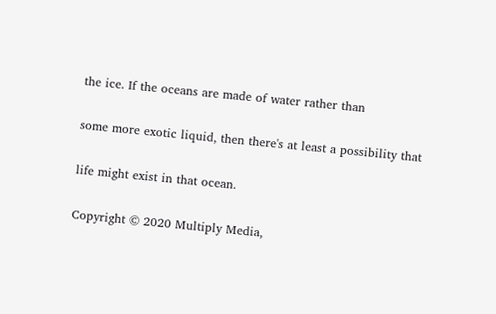the ice. If the oceans are made of water rather than

some more exotic liquid, then there's at least a possibility that

life might exist in that ocean.

Copyright © 2020 Multiply Media,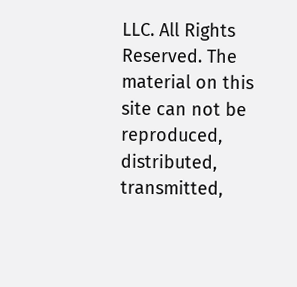LLC. All Rights Reserved. The material on this site can not be reproduced, distributed, transmitted,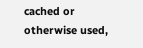cached or otherwise used,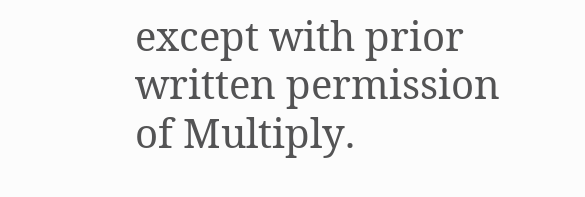except with prior written permission of Multiply.